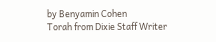by Benyamin Cohen
Torah from Dixie Staff Writer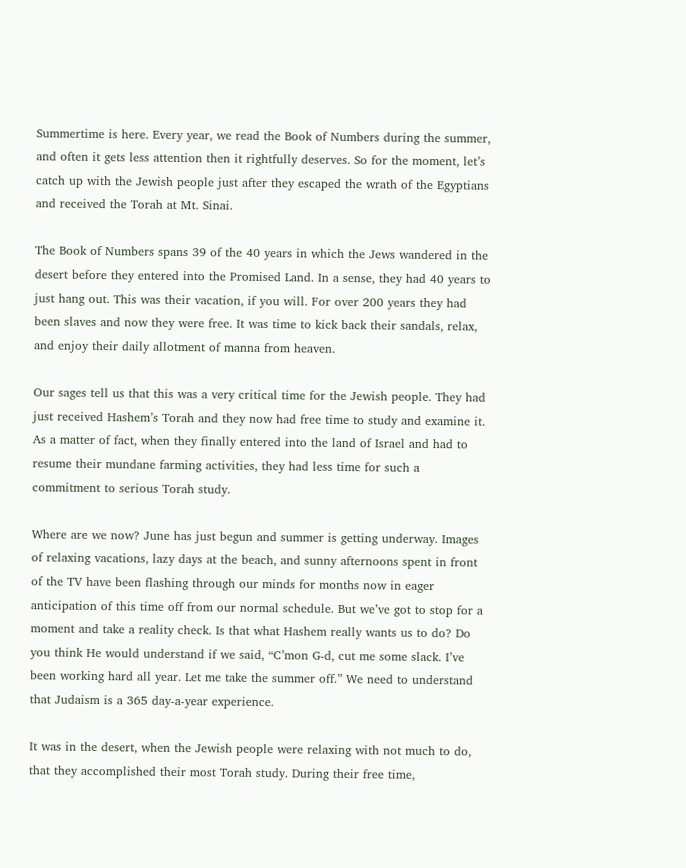Summertime is here. Every year, we read the Book of Numbers during the summer, and often it gets less attention then it rightfully deserves. So for the moment, let’s catch up with the Jewish people just after they escaped the wrath of the Egyptians and received the Torah at Mt. Sinai.

The Book of Numbers spans 39 of the 40 years in which the Jews wandered in the desert before they entered into the Promised Land. In a sense, they had 40 years to just hang out. This was their vacation, if you will. For over 200 years they had been slaves and now they were free. It was time to kick back their sandals, relax, and enjoy their daily allotment of manna from heaven.

Our sages tell us that this was a very critical time for the Jewish people. They had just received Hashem’s Torah and they now had free time to study and examine it. As a matter of fact, when they finally entered into the land of Israel and had to resume their mundane farming activities, they had less time for such a commitment to serious Torah study.

Where are we now? June has just begun and summer is getting underway. Images of relaxing vacations, lazy days at the beach, and sunny afternoons spent in front of the TV have been flashing through our minds for months now in eager anticipation of this time off from our normal schedule. But we’ve got to stop for a moment and take a reality check. Is that what Hashem really wants us to do? Do you think He would understand if we said, “C’mon G-d, cut me some slack. I’ve been working hard all year. Let me take the summer off.” We need to understand that Judaism is a 365 day-a-year experience.

It was in the desert, when the Jewish people were relaxing with not much to do, that they accomplished their most Torah study. During their free time,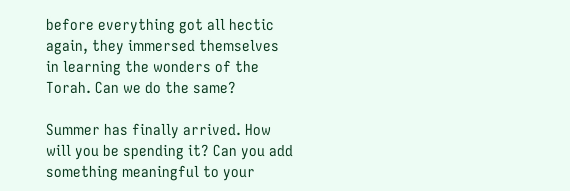before everything got all hectic again, they immersed themselves in learning the wonders of the Torah. Can we do the same?

Summer has finally arrived. How will you be spending it? Can you add something meaningful to your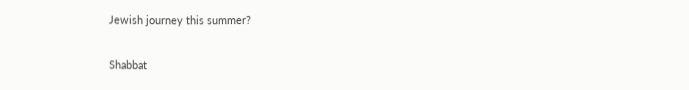Jewish journey this summer?

Shabbat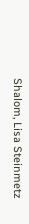Shalom, Lisa Steinmetz